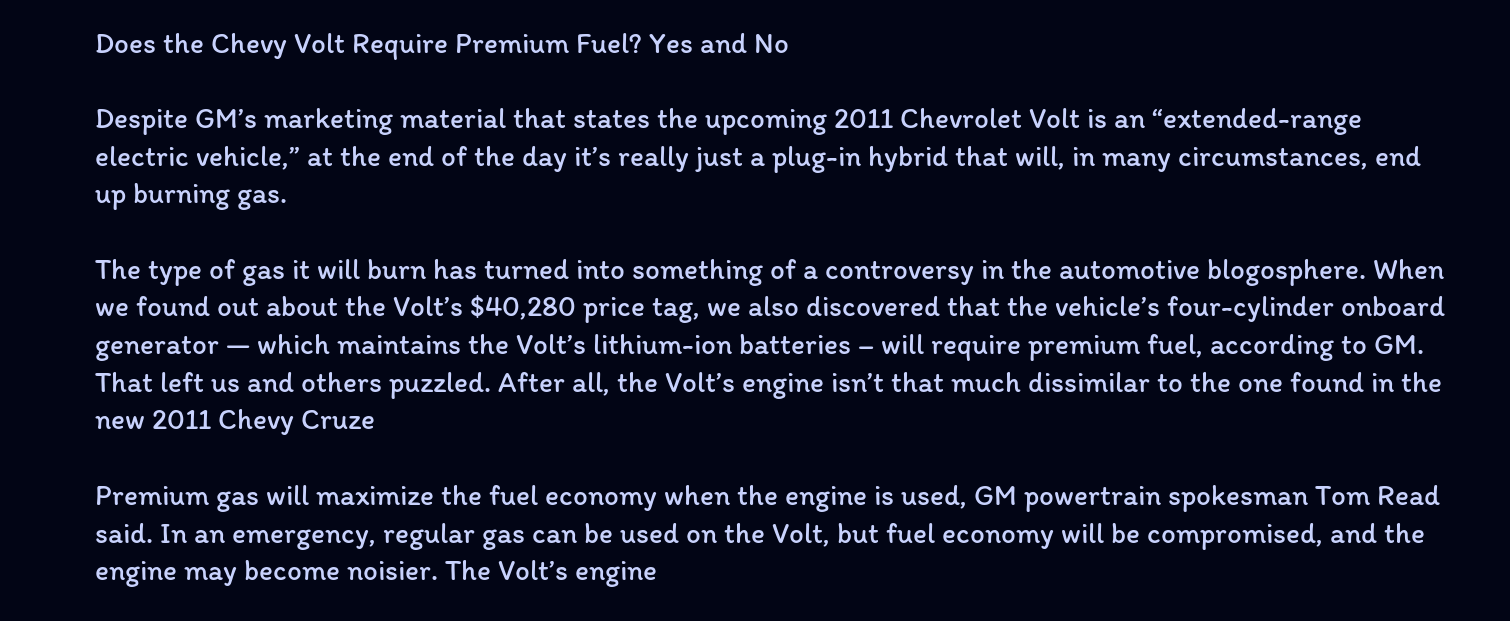Does the Chevy Volt Require Premium Fuel? Yes and No

Despite GM’s marketing material that states the upcoming 2011 Chevrolet Volt is an “extended-range electric vehicle,” at the end of the day it’s really just a plug-in hybrid that will, in many circumstances, end up burning gas.

The type of gas it will burn has turned into something of a controversy in the automotive blogosphere. When we found out about the Volt’s $40,280 price tag, we also discovered that the vehicle’s four-cylinder onboard generator — which maintains the Volt’s lithium-ion batteries – will require premium fuel, according to GM. That left us and others puzzled. After all, the Volt’s engine isn’t that much dissimilar to the one found in the new 2011 Chevy Cruze

Premium gas will maximize the fuel economy when the engine is used, GM powertrain spokesman Tom Read said. In an emergency, regular gas can be used on the Volt, but fuel economy will be compromised, and the engine may become noisier. The Volt’s engine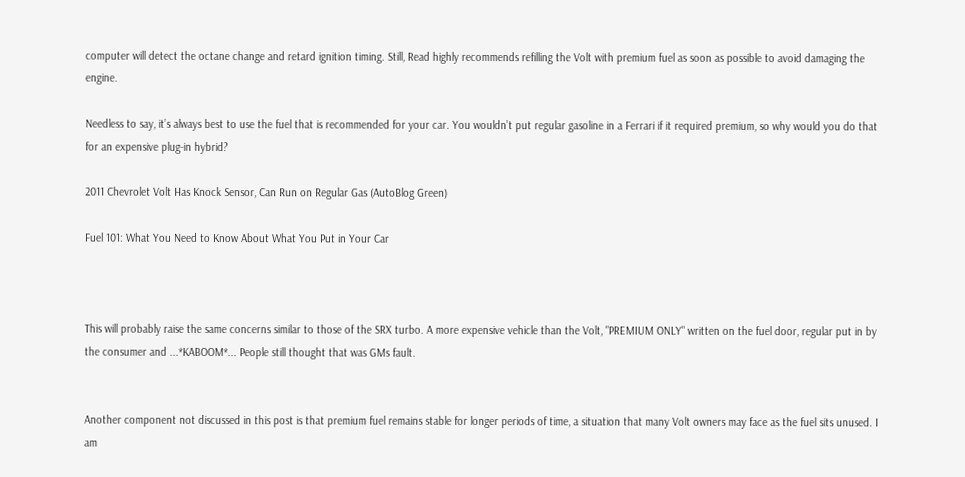computer will detect the octane change and retard ignition timing. Still, Read highly recommends refilling the Volt with premium fuel as soon as possible to avoid damaging the engine.

Needless to say, it’s always best to use the fuel that is recommended for your car. You wouldn’t put regular gasoline in a Ferrari if it required premium, so why would you do that for an expensive plug-in hybrid?

2011 Chevrolet Volt Has Knock Sensor, Can Run on Regular Gas (AutoBlog Green)

Fuel 101: What You Need to Know About What You Put in Your Car



This will probably raise the same concerns similar to those of the SRX turbo. A more expensive vehicle than the Volt, "PREMIUM ONLY" written on the fuel door, regular put in by the consumer and ...*KABOOM*... People still thought that was GMs fault.


Another component not discussed in this post is that premium fuel remains stable for longer periods of time, a situation that many Volt owners may face as the fuel sits unused. I am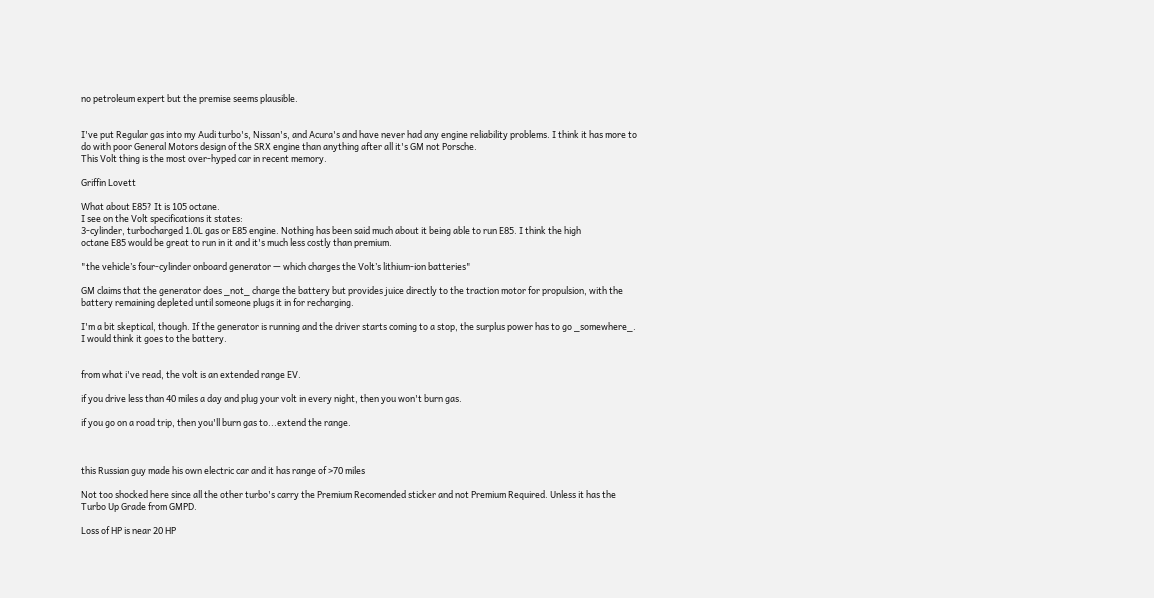no petroleum expert but the premise seems plausible.


I've put Regular gas into my Audi turbo's, Nissan's, and Acura's and have never had any engine reliability problems. I think it has more to do with poor General Motors design of the SRX engine than anything after all it's GM not Porsche.
This Volt thing is the most over-hyped car in recent memory.

Griffin Lovett

What about E85? It is 105 octane.
I see on the Volt specifications it states:
3-cylinder, turbocharged 1.0L gas or E85 engine. Nothing has been said much about it being able to run E85. I think the high
octane E85 would be great to run in it and it's much less costly than premium.

"the vehicle’s four-cylinder onboard generator — which charges the Volt’s lithium-ion batteries"

GM claims that the generator does _not_ charge the battery but provides juice directly to the traction motor for propulsion, with the battery remaining depleted until someone plugs it in for recharging.

I'm a bit skeptical, though. If the generator is running and the driver starts coming to a stop, the surplus power has to go _somewhere_. I would think it goes to the battery.


from what i've read, the volt is an extended range EV.

if you drive less than 40 miles a day and plug your volt in every night, then you won't burn gas.

if you go on a road trip, then you'll burn gas to...extend the range.



this Russian guy made his own electric car and it has range of >70 miles

Not too shocked here since all the other turbo's carry the Premium Recomended sticker and not Premium Required. Unless it has the Turbo Up Grade from GMPD.

Loss of HP is near 20 HP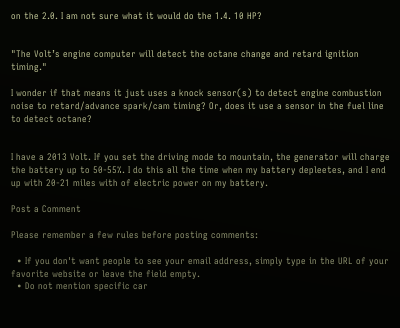on the 2.0. I am not sure what it would do the 1.4. 10 HP?


"The Volt’s engine computer will detect the octane change and retard ignition timing."

I wonder if that means it just uses a knock sensor(s) to detect engine combustion noise to retard/advance spark/cam timing? Or, does it use a sensor in the fuel line to detect octane?


I have a 2013 Volt. If you set the driving mode to mountain, the generator will charge the battery up to 50-55%. I do this all the time when my battery depleetes, and I end up with 20-21 miles with of electric power on my battery.

Post a Comment

Please remember a few rules before posting comments:

  • If you don't want people to see your email address, simply type in the URL of your favorite website or leave the field empty.
  • Do not mention specific car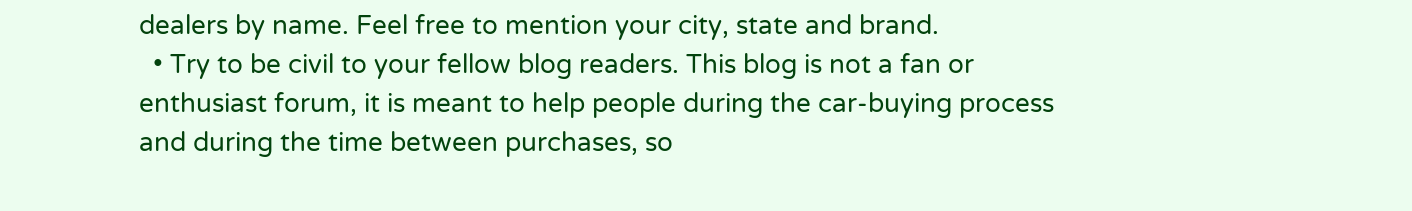dealers by name. Feel free to mention your city, state and brand.
  • Try to be civil to your fellow blog readers. This blog is not a fan or enthusiast forum, it is meant to help people during the car-buying process and during the time between purchases, so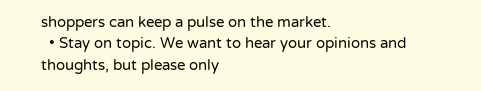shoppers can keep a pulse on the market.
  • Stay on topic. We want to hear your opinions and thoughts, but please only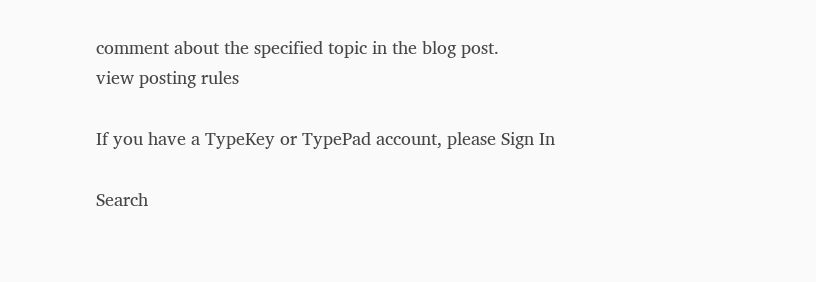comment about the specified topic in the blog post.
view posting rules

If you have a TypeKey or TypePad account, please Sign In

Search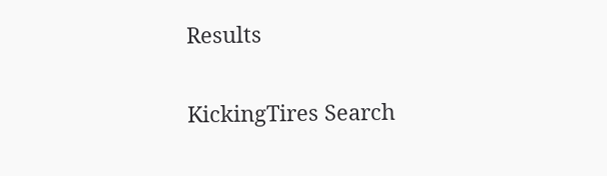Results

KickingTires Search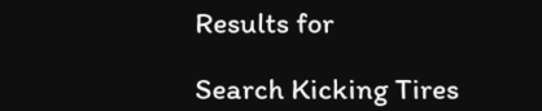Results for

Search Kicking Tires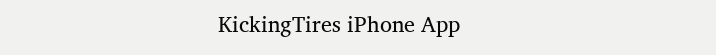KickingTires iPhone App